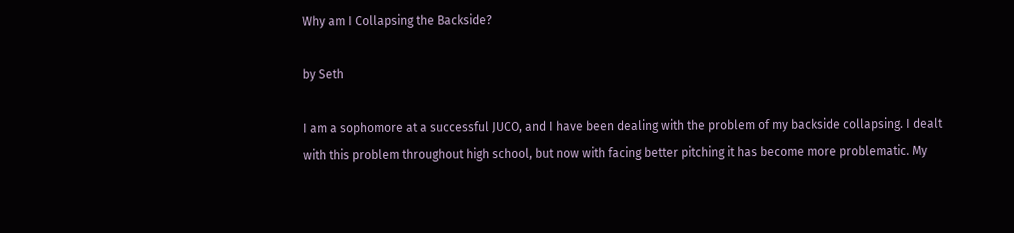Why am I Collapsing the Backside?

by Seth

I am a sophomore at a successful JUCO, and I have been dealing with the problem of my backside collapsing. I dealt with this problem throughout high school, but now with facing better pitching it has become more problematic. My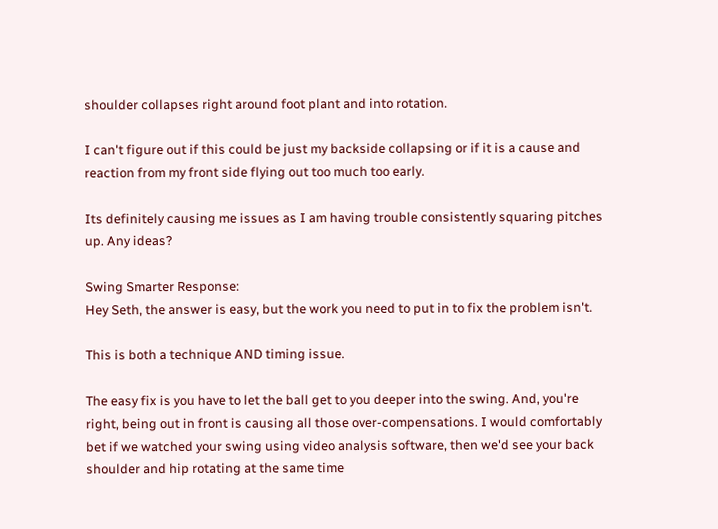shoulder collapses right around foot plant and into rotation.

I can't figure out if this could be just my backside collapsing or if it is a cause and reaction from my front side flying out too much too early.

Its definitely causing me issues as I am having trouble consistently squaring pitches up. Any ideas?

Swing Smarter Response:
Hey Seth, the answer is easy, but the work you need to put in to fix the problem isn't.

This is both a technique AND timing issue.

The easy fix is you have to let the ball get to you deeper into the swing. And, you're right, being out in front is causing all those over-compensations. I would comfortably bet if we watched your swing using video analysis software, then we'd see your back shoulder and hip rotating at the same time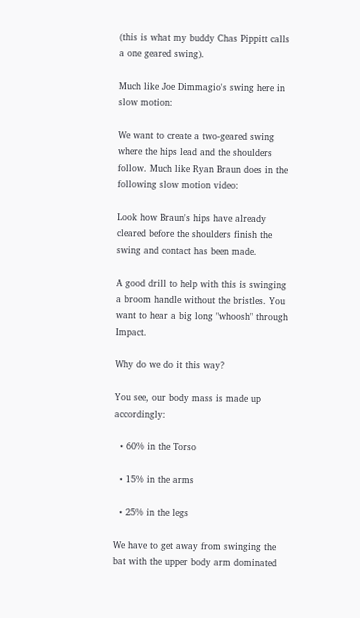(this is what my buddy Chas Pippitt calls a one geared swing).

Much like Joe Dimmagio's swing here in slow motion:

We want to create a two-geared swing where the hips lead and the shoulders follow. Much like Ryan Braun does in the following slow motion video:

Look how Braun's hips have already cleared before the shoulders finish the swing and contact has been made.

A good drill to help with this is swinging a broom handle without the bristles. You want to hear a big long "whoosh" through Impact.

Why do we do it this way?

You see, our body mass is made up accordingly:

  • 60% in the Torso

  • 15% in the arms

  • 25% in the legs

We have to get away from swinging the bat with the upper body arm dominated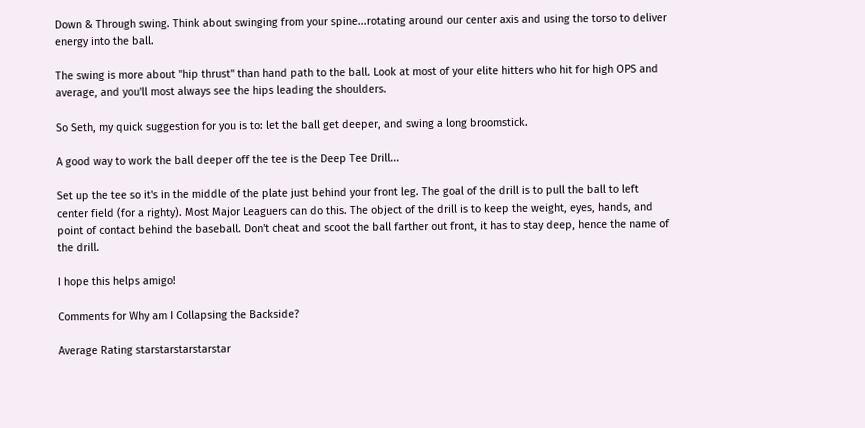Down & Through swing. Think about swinging from your spine...rotating around our center axis and using the torso to deliver energy into the ball.

The swing is more about "hip thrust" than hand path to the ball. Look at most of your elite hitters who hit for high OPS and average, and you'll most always see the hips leading the shoulders.

So Seth, my quick suggestion for you is to: let the ball get deeper, and swing a long broomstick.

A good way to work the ball deeper off the tee is the Deep Tee Drill...

Set up the tee so it's in the middle of the plate just behind your front leg. The goal of the drill is to pull the ball to left center field (for a righty). Most Major Leaguers can do this. The object of the drill is to keep the weight, eyes, hands, and point of contact behind the baseball. Don't cheat and scoot the ball farther out front, it has to stay deep, hence the name of the drill.

I hope this helps amigo!

Comments for Why am I Collapsing the Backside?

Average Rating starstarstarstarstar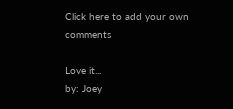Click here to add your own comments

Love it...
by: Joey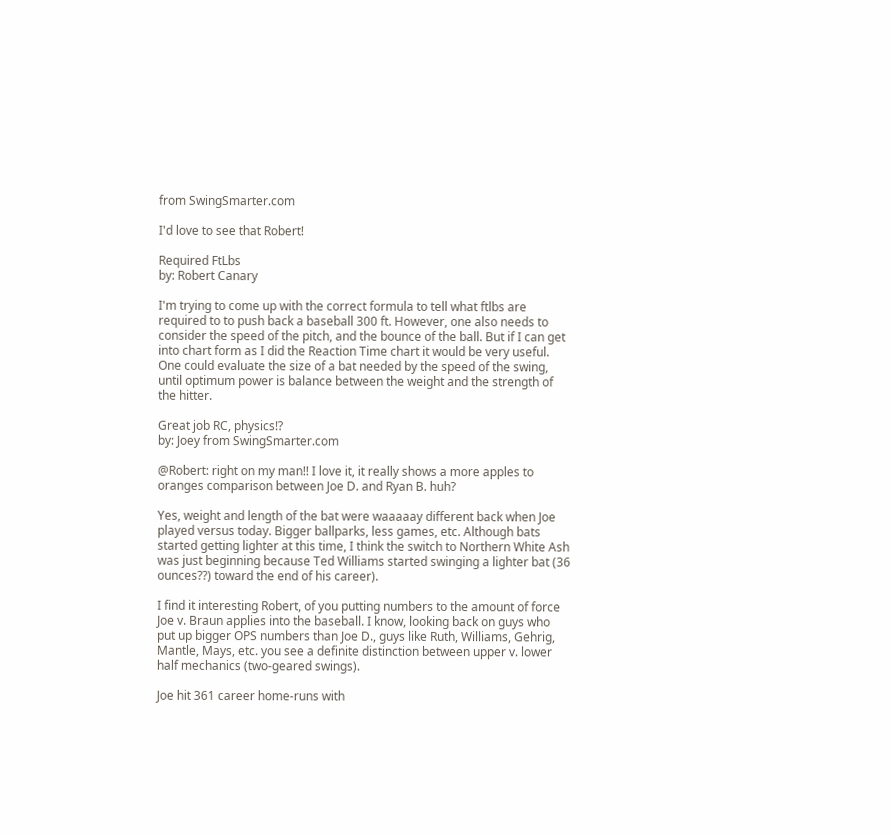from SwingSmarter.com

I'd love to see that Robert!

Required FtLbs
by: Robert Canary

I'm trying to come up with the correct formula to tell what ftlbs are required to to push back a baseball 300 ft. However, one also needs to consider the speed of the pitch, and the bounce of the ball. But if I can get into chart form as I did the Reaction Time chart it would be very useful. One could evaluate the size of a bat needed by the speed of the swing, until optimum power is balance between the weight and the strength of the hitter.

Great job RC, physics!?
by: Joey from SwingSmarter.com

@Robert: right on my man!! I love it, it really shows a more apples to oranges comparison between Joe D. and Ryan B. huh?

Yes, weight and length of the bat were waaaaay different back when Joe played versus today. Bigger ballparks, less games, etc. Although bats started getting lighter at this time, I think the switch to Northern White Ash was just beginning because Ted Williams started swinging a lighter bat (36 ounces??) toward the end of his career).

I find it interesting Robert, of you putting numbers to the amount of force Joe v. Braun applies into the baseball. I know, looking back on guys who put up bigger OPS numbers than Joe D., guys like Ruth, Williams, Gehrig, Mantle, Mays, etc. you see a definite distinction between upper v. lower half mechanics (two-geared swings).

Joe hit 361 career home-runs with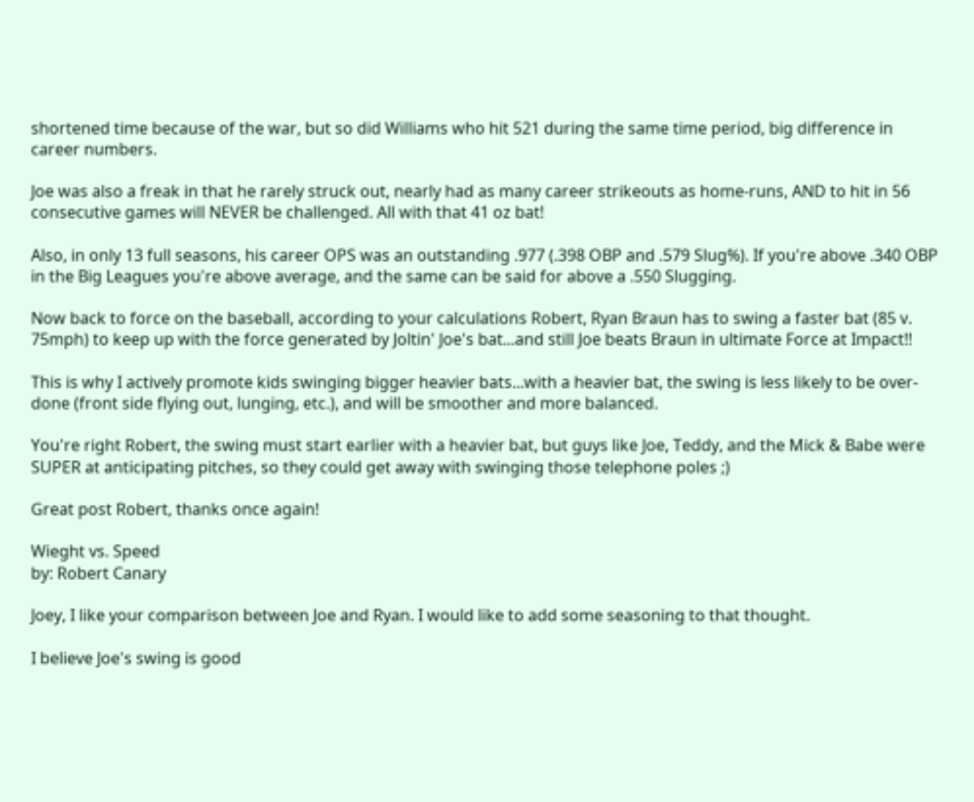shortened time because of the war, but so did Williams who hit 521 during the same time period, big difference in career numbers.

Joe was also a freak in that he rarely struck out, nearly had as many career strikeouts as home-runs, AND to hit in 56 consecutive games will NEVER be challenged. All with that 41 oz bat!

Also, in only 13 full seasons, his career OPS was an outstanding .977 (.398 OBP and .579 Slug%). If you're above .340 OBP in the Big Leagues you're above average, and the same can be said for above a .550 Slugging.

Now back to force on the baseball, according to your calculations Robert, Ryan Braun has to swing a faster bat (85 v. 75mph) to keep up with the force generated by Joltin' Joe's bat...and still Joe beats Braun in ultimate Force at Impact!!

This is why I actively promote kids swinging bigger heavier bats...with a heavier bat, the swing is less likely to be over-done (front side flying out, lunging, etc.), and will be smoother and more balanced.

You're right Robert, the swing must start earlier with a heavier bat, but guys like Joe, Teddy, and the Mick & Babe were SUPER at anticipating pitches, so they could get away with swinging those telephone poles ;)

Great post Robert, thanks once again!

Wieght vs. Speed
by: Robert Canary

Joey, I like your comparison between Joe and Ryan. I would like to add some seasoning to that thought.

I believe Joe's swing is good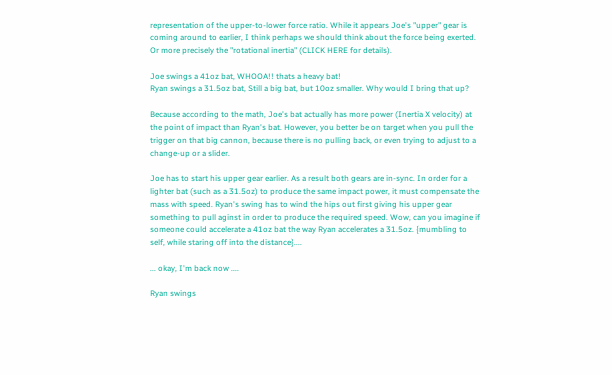representation of the upper-to-lower force ratio. While it appears Joe's "upper" gear is coming around to earlier, I think perhaps we should think about the force being exerted. Or more precisely the "rotational inertia" (CLICK HERE for details).

Joe swings a 41oz bat, WHOOA!! thats a heavy bat!
Ryan swings a 31.5oz bat, Still a big bat, but 10oz smaller. Why would I bring that up?

Because according to the math, Joe's bat actually has more power (Inertia X velocity) at the point of impact than Ryan's bat. However, you better be on target when you pull the trigger on that big cannon, because there is no pulling back, or even trying to adjust to a change-up or a slider.

Joe has to start his upper gear earlier. As a result both gears are in-sync. In order for a lighter bat (such as a 31.5oz) to produce the same impact power, it must compensate the mass with speed. Ryan's swing has to wind the hips out first giving his upper gear something to pull aginst in order to produce the required speed. Wow, can you imagine if someone could accelerate a 41oz bat the way Ryan accelerates a 31.5oz. {mumbling to self, while staring off into the distance}....

... okay, I'm back now ....

Ryan swings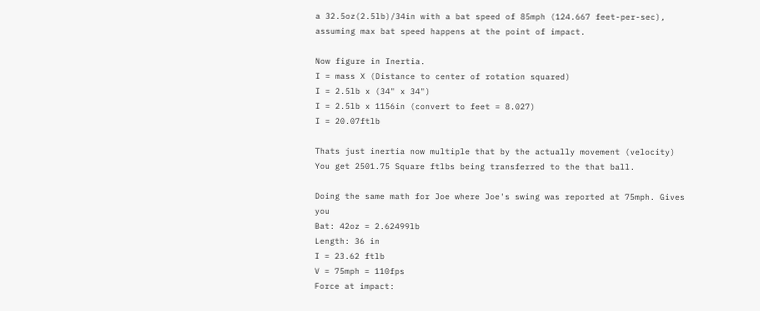a 32.5oz(2.5lb)/34in with a bat speed of 85mph (124.667 feet-per-sec), assuming max bat speed happens at the point of impact.

Now figure in Inertia.
I = mass X (Distance to center of rotation squared)
I = 2.5lb x (34" x 34")
I = 2.5lb x 1156in (convert to feet = 8.027)
I = 20.07ftlb

Thats just inertia now multiple that by the actually movement (velocity)
You get 2501.75 Square ftlbs being transferred to the that ball.

Doing the same math for Joe where Joe's swing was reported at 75mph. Gives you
Bat: 42oz = 2.62499lb
Length: 36 in
I = 23.62 ftlb
V = 75mph = 110fps
Force at impact: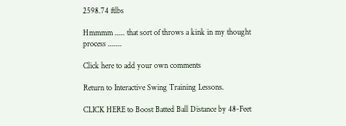2598.74 ftlbs

Hmmmm ..... that sort of throws a kink in my thought process .......

Click here to add your own comments

Return to Interactive Swing Training Lessons.

CLICK HERE to Boost Batted Ball Distance by 48-Feet